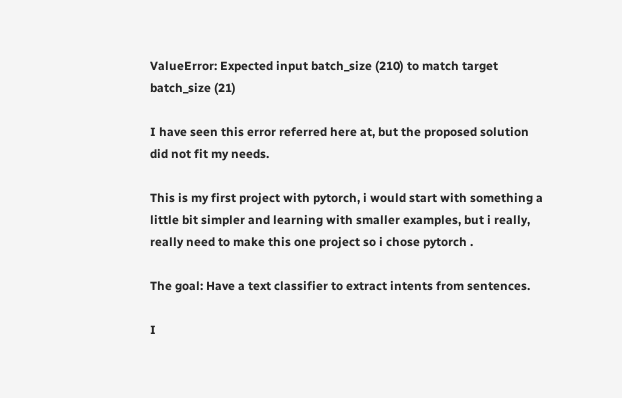ValueError: Expected input batch_size (210) to match target batch_size (21)

I have seen this error referred here at, but the proposed solution did not fit my needs.

This is my first project with pytorch, i would start with something a little bit simpler and learning with smaller examples, but i really, really need to make this one project so i chose pytorch .

The goal: Have a text classifier to extract intents from sentences.

I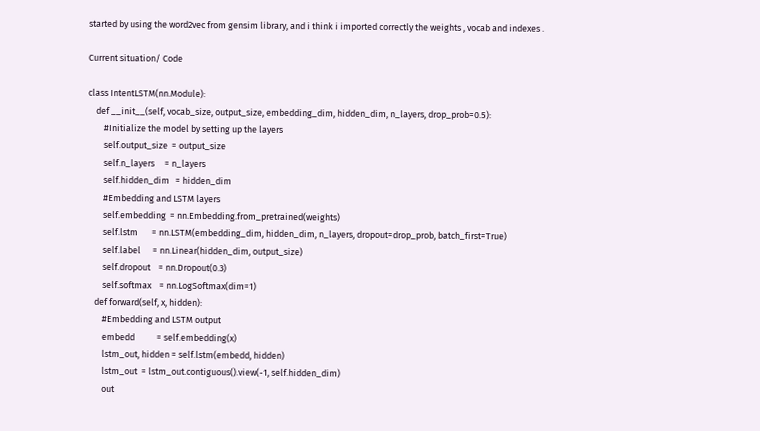started by using the word2vec from gensim library, and i think i imported correctly the weights , vocab and indexes .

Current situation/ Code

class IntentLSTM(nn.Module):
    def __init__(self, vocab_size, output_size, embedding_dim, hidden_dim, n_layers, drop_prob=0.5):
        #Initialize the model by setting up the layers
        self.output_size  = output_size
        self.n_layers     = n_layers
        self.hidden_dim   = hidden_dim
        #Embedding and LSTM layers
        self.embedding  = nn.Embedding.from_pretrained(weights)
        self.lstm       = nn.LSTM(embedding_dim, hidden_dim, n_layers, dropout=drop_prob, batch_first=True)
        self.label      = nn.Linear(hidden_dim, output_size)
        self.dropout    = nn.Dropout(0.3)
        self.softmax    = nn.LogSoftmax(dim=1)
    def forward(self, x, hidden):
        #Embedding and LSTM output
        embedd           = self.embedding(x)
        lstm_out, hidden = self.lstm(embedd, hidden)
        lstm_out  = lstm_out.contiguous().view(-1, self.hidden_dim)
        out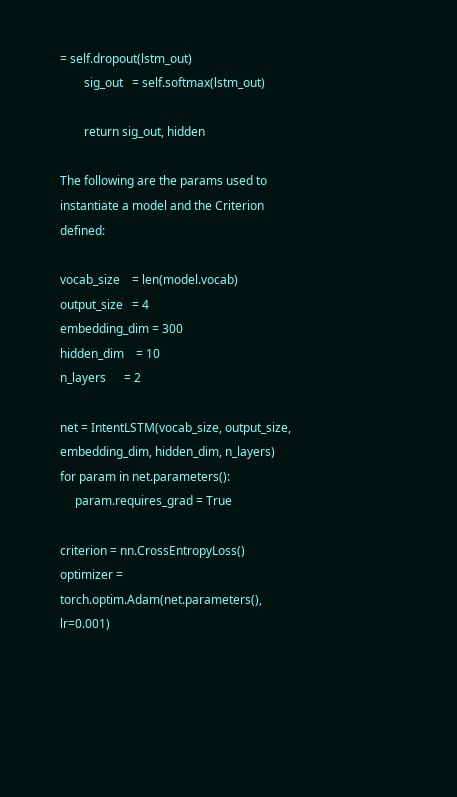= self.dropout(lstm_out)
        sig_out   = self.softmax(lstm_out)

        return sig_out, hidden

The following are the params used to instantiate a model and the Criterion defined:

vocab_size    = len(model.vocab)
output_size   = 4
embedding_dim = 300
hidden_dim    = 10
n_layers      = 2

net = IntentLSTM(vocab_size, output_size, embedding_dim, hidden_dim, n_layers)
for param in net.parameters():
     param.requires_grad = True

criterion = nn.CrossEntropyLoss()
optimizer = torch.optim.Adam(net.parameters(), lr=0.001)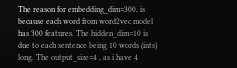The reason for embedding_dim=300, is because each word from word2vec model has 300 features. The hidden_dim=10 is due to each sentence being 10 words (ints) long. The output_size=4 , as i have 4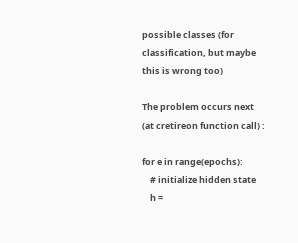possible classes (for classification, but maybe this is wrong too)

The problem occurs next (at cretireon function call) :

for e in range(epochs):
    # initialize hidden state
    h =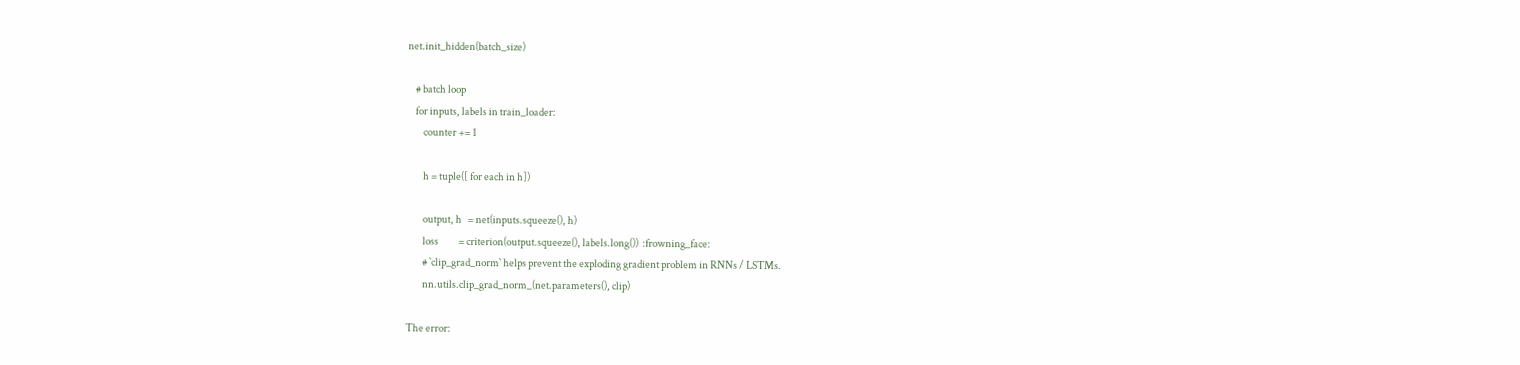net.init_hidden(batch_size)

    # batch loop
    for inputs, labels in train_loader:
        counter += 1

        h = tuple([ for each in h])

        output, h   = net(inputs.squeeze(), h)
        loss          = criterion(output.squeeze(), labels.long())  :frowning_face:
        # `clip_grad_norm` helps prevent the exploding gradient problem in RNNs / LSTMs.
        nn.utils.clip_grad_norm_(net.parameters(), clip)

The error: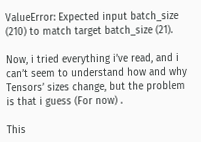ValueError: Expected input batch_size (210) to match target batch_size (21).

Now, i tried everything i’ve read, and i can’t seem to understand how and why Tensors’ sizes change, but the problem is that i guess (For now) .

This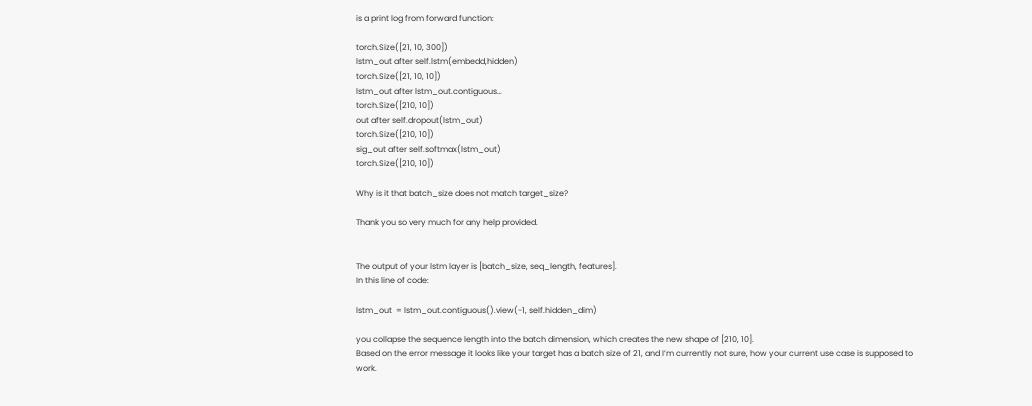is a print log from forward function:

torch.Size([21, 10, 300])
lstm_out after self.lstm(embedd,hidden)
torch.Size([21, 10, 10])
lstm_out after lstm_out.contiguous…
torch.Size([210, 10])
out after self.dropout(lstm_out)
torch.Size([210, 10])
sig_out after self.softmax(lstm_out)
torch.Size([210, 10])

Why is it that batch_size does not match target_size?

Thank you so very much for any help provided.


The output of your lstm layer is [batch_size, seq_length, features].
In this line of code:

lstm_out  = lstm_out.contiguous().view(-1, self.hidden_dim)

you collapse the sequence length into the batch dimension, which creates the new shape of [210, 10].
Based on the error message it looks like your target has a batch size of 21, and I’m currently not sure, how your current use case is supposed to work.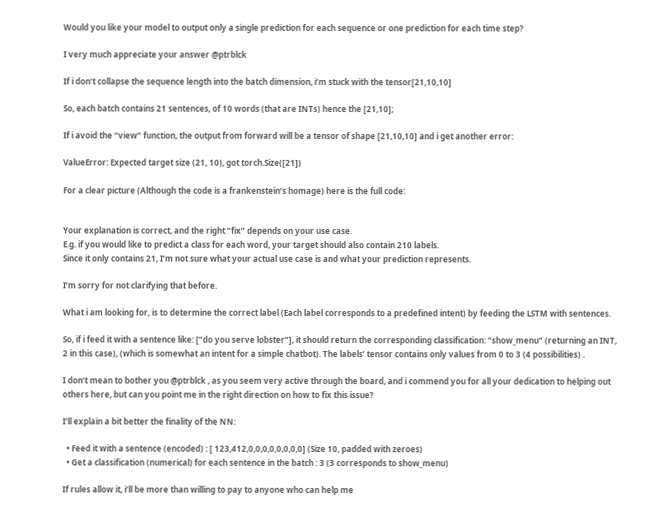Would you like your model to output only a single prediction for each sequence or one prediction for each time step?

I very much appreciate your answer @ptrblck

If i don’t collapse the sequence length into the batch dimension, i’m stuck with the tensor[21,10,10]

So, each batch contains 21 sentences, of 10 words (that are INTs) hence the [21,10];

If i avoid the “view” function, the output from forward will be a tensor of shape [21,10,10] and i get another error:

ValueError: Expected target size (21, 10), got torch.Size([21])

For a clear picture (Although the code is a frankenstein’s homage) here is the full code:


Your explanation is correct, and the right “fix” depends on your use case.
E.g. if you would like to predict a class for each word, your target should also contain 210 labels.
Since it only contains 21, I’m not sure what your actual use case is and what your prediction represents.

I’m sorry for not clarifying that before.

What i am looking for, is to determine the correct label (Each label corresponds to a predefined intent) by feeding the LSTM with sentences.

So, if i feed it with a sentence like: [“do you serve lobster”], it should return the corresponding classification: “show_menu” (returning an INT, 2 in this case), (which is somewhat an intent for a simple chatbot). The labels’ tensor contains only values from 0 to 3 (4 possibilities) .

I don’t mean to bother you @ptrblck , as you seem very active through the board, and i commend you for all your dedication to helping out others here, but can you point me in the right direction on how to fix this issue?

I’ll explain a bit better the finality of the NN:

  • Feed it with a sentence (encoded) : [ 123,412,0,0,0,0,0,0,0,0] (Size 10, padded with zeroes)
  • Get a classification (numerical) for each sentence in the batch : 3 (3 corresponds to show_menu)

If rules allow it, i’ll be more than willing to pay to anyone who can help me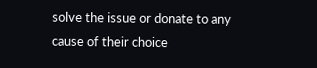solve the issue or donate to any cause of their choice